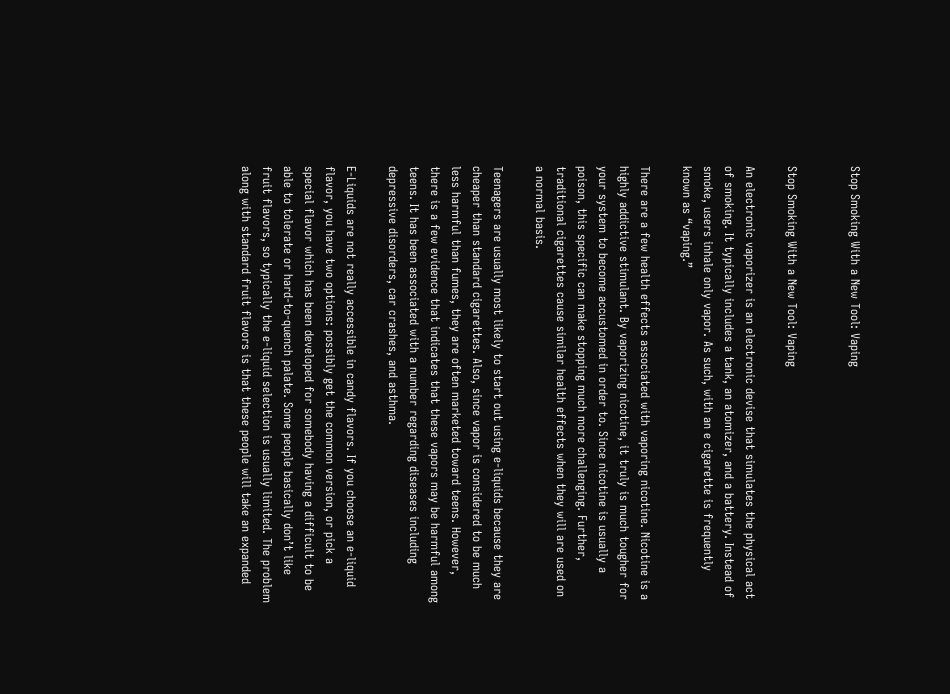Stop Smoking With a New Tool: Vaping


Stop Smoking With a New Tool: Vaping

An electronic vaporizer is an electronic devise that simulates the physical act of smoking. It typically includes a tank, an atomizer, and a battery. Instead of smoke, users inhale only vapor. As such, with an e cigarette is frequently known as “vaping.”

There are a few health effects associated with vaporing nicotine. Nicotine is a highly addictive stimulant. By vaporizing nicotine, it truly is much tougher for your system to become accustomed in order to. Since nicotine is usually a poison, this specific can make stopping much more challenging. Further, traditional cigarettes cause similar health effects when they will are used on a normal basis.

Teenagers are usually most likely to start out using e-liquids because they are cheaper than standard cigarettes. Also, since vapor is considered to be much less harmful than fumes, they are often marketed toward teens. However, there is a few evidence that indicates that these vapors may be harmful among teens. It has been associated with a number regarding diseases including depressive disorders, car crashes, and asthma.

E-Liquids are not really accessible in candy flavors. If you choose an e-liquid flavor, you have two options: possibly get the common version, or pick a special flavor which has been developed for somebody having a difficult to be able to tolerate or hard-to-quench palate. Some people basically don’t like fruit flavors, so typically the e-liquid selection is usually limited. The problem along with standard fruit flavors is that these people will take an expanded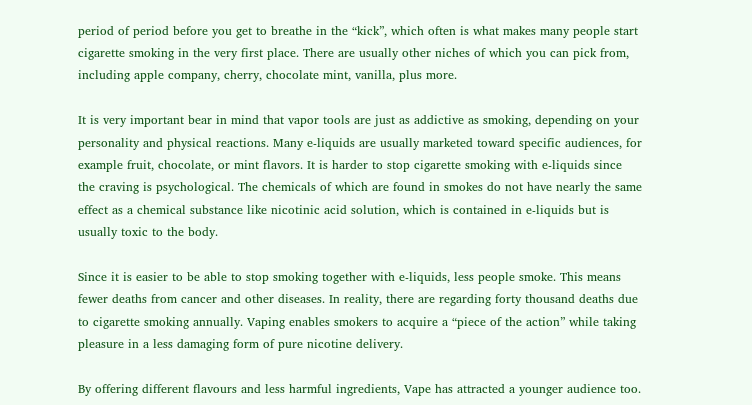period of period before you get to breathe in the “kick”, which often is what makes many people start cigarette smoking in the very first place. There are usually other niches of which you can pick from, including apple company, cherry, chocolate mint, vanilla, plus more.

It is very important bear in mind that vapor tools are just as addictive as smoking, depending on your personality and physical reactions. Many e-liquids are usually marketed toward specific audiences, for example fruit, chocolate, or mint flavors. It is harder to stop cigarette smoking with e-liquids since the craving is psychological. The chemicals of which are found in smokes do not have nearly the same effect as a chemical substance like nicotinic acid solution, which is contained in e-liquids but is usually toxic to the body.

Since it is easier to be able to stop smoking together with e-liquids, less people smoke. This means fewer deaths from cancer and other diseases. In reality, there are regarding forty thousand deaths due to cigarette smoking annually. Vaping enables smokers to acquire a “piece of the action” while taking pleasure in a less damaging form of pure nicotine delivery.

By offering different flavours and less harmful ingredients, Vape has attracted a younger audience too.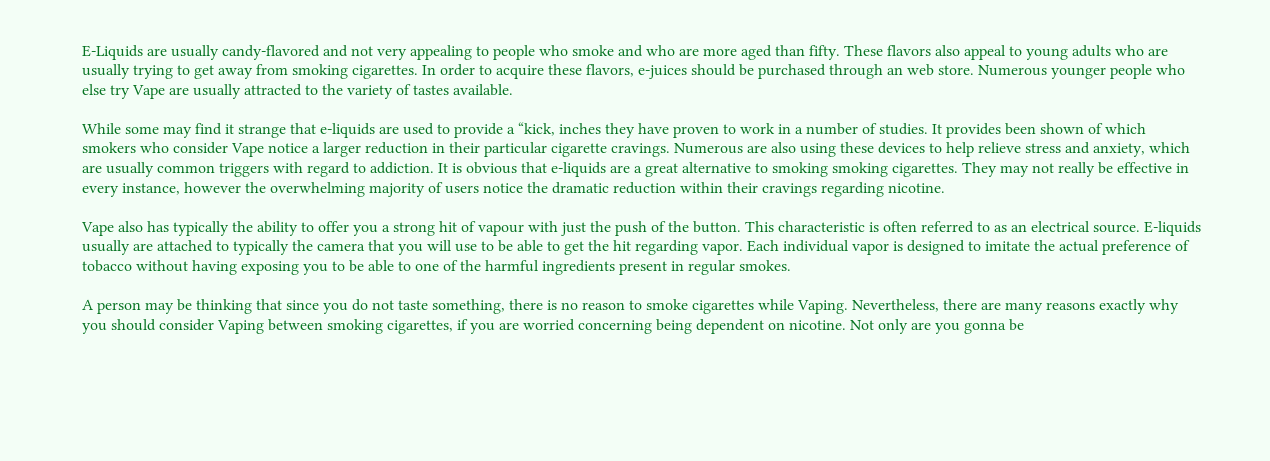E-Liquids are usually candy-flavored and not very appealing to people who smoke and who are more aged than fifty. These flavors also appeal to young adults who are usually trying to get away from smoking cigarettes. In order to acquire these flavors, e-juices should be purchased through an web store. Numerous younger people who else try Vape are usually attracted to the variety of tastes available.

While some may find it strange that e-liquids are used to provide a “kick, inches they have proven to work in a number of studies. It provides been shown of which smokers who consider Vape notice a larger reduction in their particular cigarette cravings. Numerous are also using these devices to help relieve stress and anxiety, which are usually common triggers with regard to addiction. It is obvious that e-liquids are a great alternative to smoking smoking cigarettes. They may not really be effective in every instance, however the overwhelming majority of users notice the dramatic reduction within their cravings regarding nicotine.

Vape also has typically the ability to offer you a strong hit of vapour with just the push of the button. This characteristic is often referred to as an electrical source. E-liquids usually are attached to typically the camera that you will use to be able to get the hit regarding vapor. Each individual vapor is designed to imitate the actual preference of tobacco without having exposing you to be able to one of the harmful ingredients present in regular smokes.

A person may be thinking that since you do not taste something, there is no reason to smoke cigarettes while Vaping. Nevertheless, there are many reasons exactly why you should consider Vaping between smoking cigarettes, if you are worried concerning being dependent on nicotine. Not only are you gonna be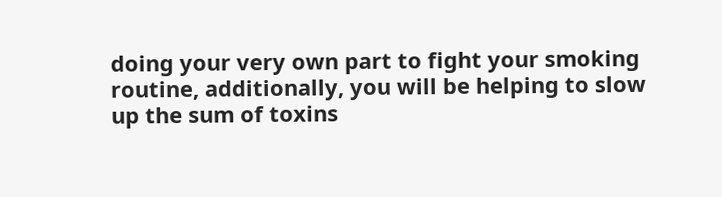doing your very own part to fight your smoking routine, additionally, you will be helping to slow up the sum of toxins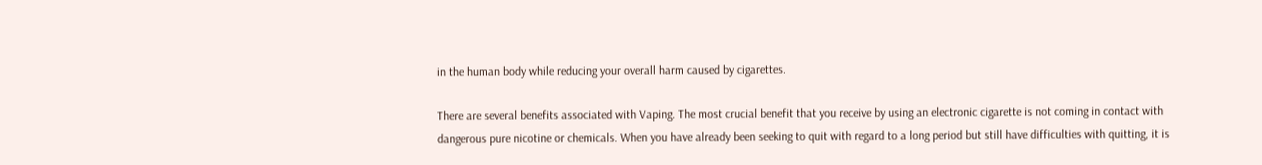in the human body while reducing your overall harm caused by cigarettes.

There are several benefits associated with Vaping. The most crucial benefit that you receive by using an electronic cigarette is not coming in contact with dangerous pure nicotine or chemicals. When you have already been seeking to quit with regard to a long period but still have difficulties with quitting, it is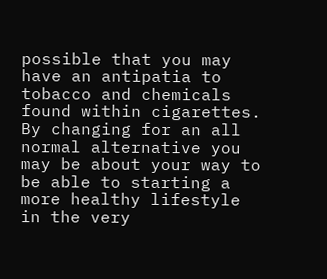possible that you may have an antipatia to tobacco and chemicals found within cigarettes. By changing for an all normal alternative you may be about your way to be able to starting a more healthy lifestyle in the very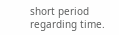short period regarding time.